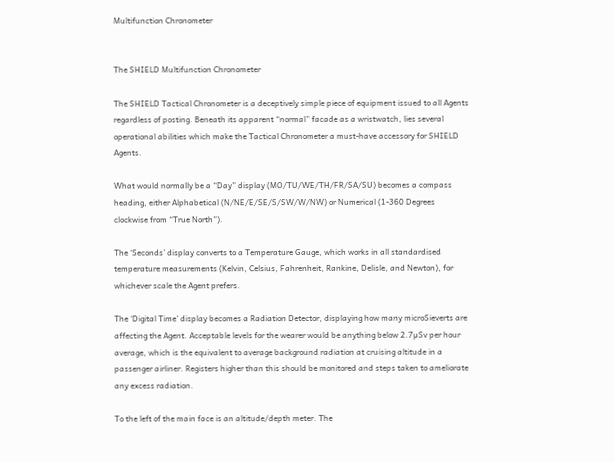Multifunction Chronometer


The SHIELD Multifunction Chronometer

The SHIELD Tactical Chronometer is a deceptively simple piece of equipment issued to all Agents regardless of posting. Beneath its apparent “normal” facade as a wristwatch, lies several operational abilities which make the Tactical Chronometer a must-have accessory for SHIELD Agents.

What would normally be a “Day” display (MO/TU/WE/TH/FR/SA/SU) becomes a compass heading, either Alphabetical (N/NE/E/SE/S/SW/W/NW) or Numerical (1-360 Degrees clockwise from “True North”).

The ‘Seconds’ display converts to a Temperature Gauge, which works in all standardised temperature measurements (Kelvin, Celsius, Fahrenheit, Rankine, Delisle, and Newton), for whichever scale the Agent prefers.

The ‘Digital Time’ display becomes a Radiation Detector, displaying how many microSieverts are affecting the Agent. Acceptable levels for the wearer would be anything below 2.7µSv per hour average, which is the equivalent to average background radiation at cruising altitude in a passenger airliner. Registers higher than this should be monitored and steps taken to ameliorate any excess radiation.

To the left of the main face is an altitude/depth meter. The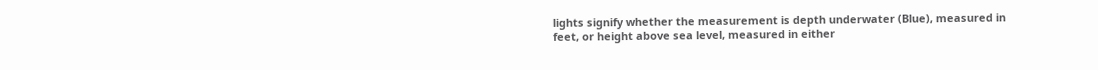lights signify whether the measurement is depth underwater (Blue), measured in feet, or height above sea level, measured in either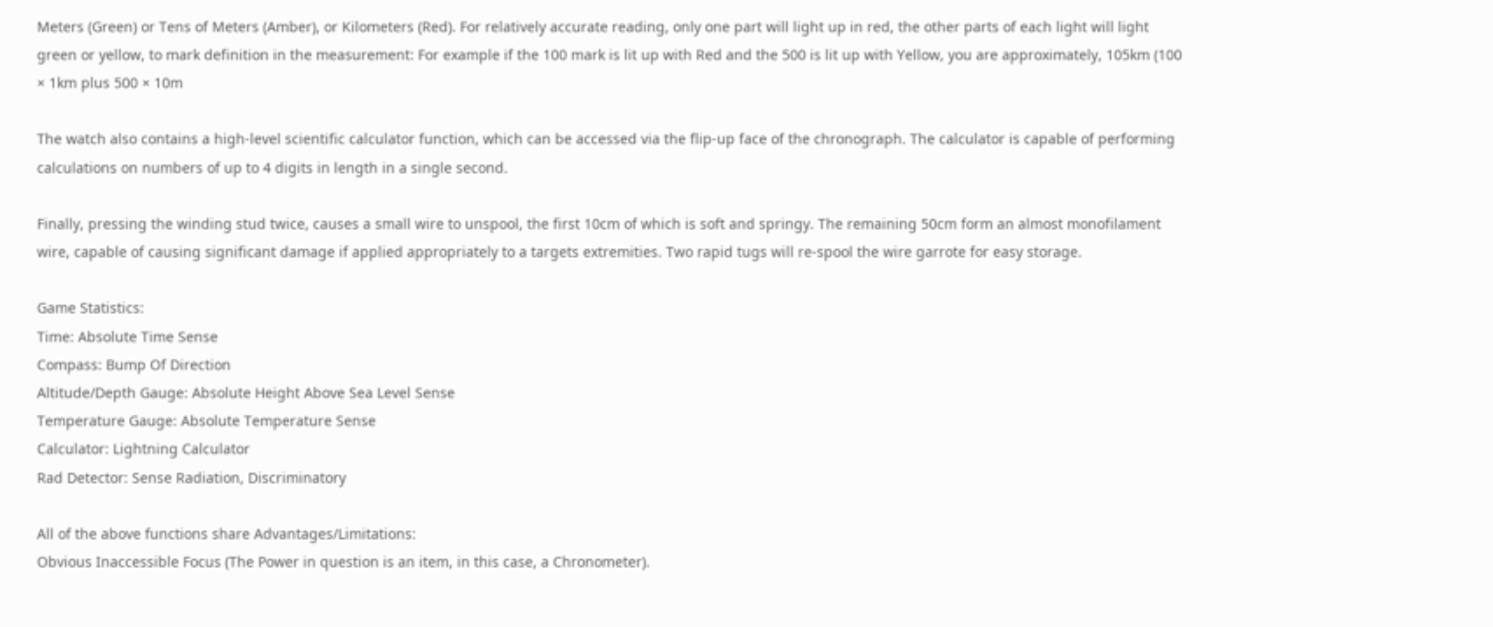Meters (Green) or Tens of Meters (Amber), or Kilometers (Red). For relatively accurate reading, only one part will light up in red, the other parts of each light will light green or yellow, to mark definition in the measurement: For example if the 100 mark is lit up with Red and the 500 is lit up with Yellow, you are approximately, 105km (100 × 1km plus 500 × 10m

The watch also contains a high-level scientific calculator function, which can be accessed via the flip-up face of the chronograph. The calculator is capable of performing calculations on numbers of up to 4 digits in length in a single second.

Finally, pressing the winding stud twice, causes a small wire to unspool, the first 10cm of which is soft and springy. The remaining 50cm form an almost monofilament wire, capable of causing significant damage if applied appropriately to a targets extremities. Two rapid tugs will re-spool the wire garrote for easy storage.

Game Statistics:
Time: Absolute Time Sense
Compass: Bump Of Direction
Altitude/Depth Gauge: Absolute Height Above Sea Level Sense
Temperature Gauge: Absolute Temperature Sense
Calculator: Lightning Calculator
Rad Detector: Sense Radiation, Discriminatory

All of the above functions share Advantages/Limitations:
Obvious Inaccessible Focus (The Power in question is an item, in this case, a Chronometer).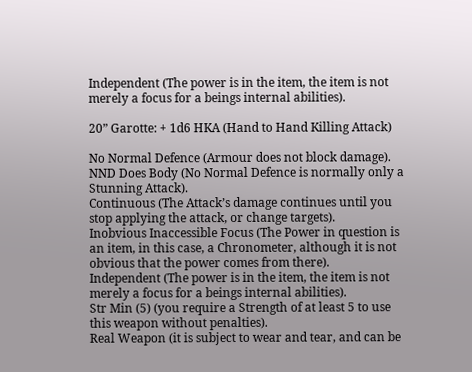Independent (The power is in the item, the item is not merely a focus for a beings internal abilities).

20” Garotte: + 1d6 HKA (Hand to Hand Killing Attack)

No Normal Defence (Armour does not block damage).
NND Does Body (No Normal Defence is normally only a Stunning Attack).
Continuous (The Attack’s damage continues until you stop applying the attack, or change targets).
Inobvious Inaccessible Focus (The Power in question is an item, in this case, a Chronometer, although it is not obvious that the power comes from there).
Independent (The power is in the item, the item is not merely a focus for a beings internal abilities).
Str Min (5) (you require a Strength of at least 5 to use this weapon without penalties).
Real Weapon (it is subject to wear and tear, and can be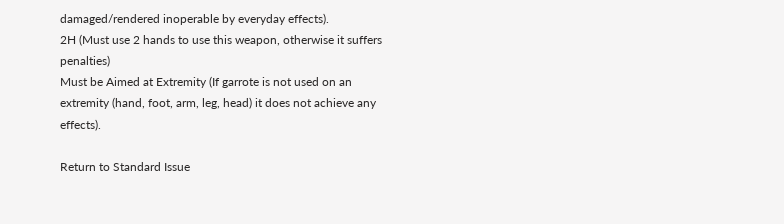damaged/rendered inoperable by everyday effects).
2H (Must use 2 hands to use this weapon, otherwise it suffers penalties)
Must be Aimed at Extremity (If garrote is not used on an extremity (hand, foot, arm, leg, head) it does not achieve any effects).

Return to Standard Issue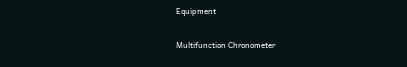Equipment

Multifunction Chronometer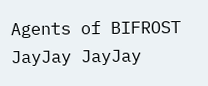Agents of BIFROST JayJay JayJay